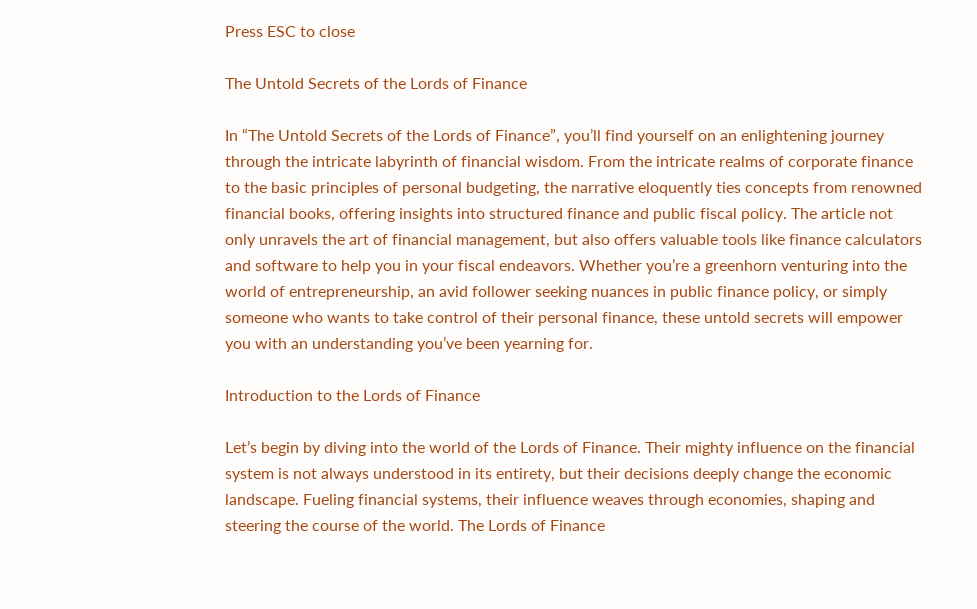Press ESC to close

The Untold Secrets of the Lords of Finance

In “The Untold Secrets of the Lords of Finance”, you’ll find yourself on an enlightening journey through the intricate labyrinth of financial wisdom. From the intricate realms of corporate finance to the basic principles of personal budgeting, the narrative eloquently ties concepts from renowned financial books, offering insights into structured finance and public fiscal policy. The article not only unravels the art of financial management, but also offers valuable tools like finance calculators and software to help you in your fiscal endeavors. Whether you’re a greenhorn venturing into the world of entrepreneurship, an avid follower seeking nuances in public finance policy, or simply someone who wants to take control of their personal finance, these untold secrets will empower you with an understanding you’ve been yearning for.

Introduction to the Lords of Finance

Let’s begin by diving into the world of the Lords of Finance. Their mighty influence on the financial system is not always understood in its entirety, but their decisions deeply change the economic landscape. Fueling financial systems, their influence weaves through economies, shaping and steering the course of the world. The Lords of Finance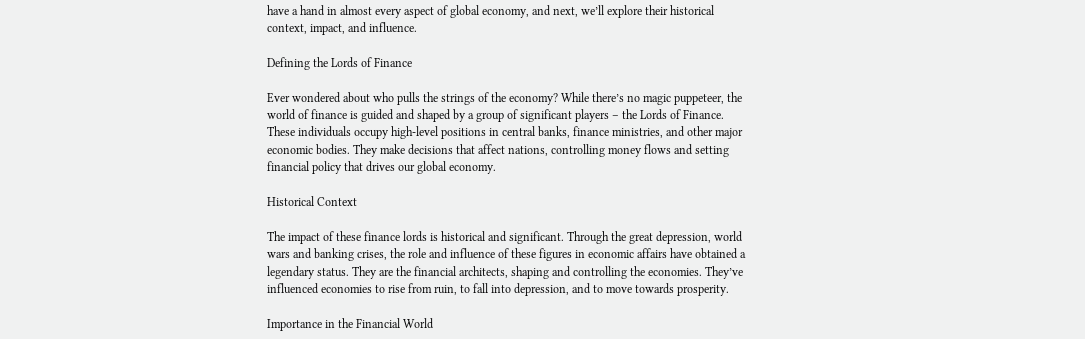have a hand in almost every aspect of global economy, and next, we’ll explore their historical context, impact, and influence.

Defining the Lords of Finance

Ever wondered about who pulls the strings of the economy? While there’s no magic puppeteer, the world of finance is guided and shaped by a group of significant players – the Lords of Finance. These individuals occupy high-level positions in central banks, finance ministries, and other major economic bodies. They make decisions that affect nations, controlling money flows and setting financial policy that drives our global economy.

Historical Context

The impact of these finance lords is historical and significant. Through the great depression, world wars and banking crises, the role and influence of these figures in economic affairs have obtained a legendary status. They are the financial architects, shaping and controlling the economies. They’ve influenced economies to rise from ruin, to fall into depression, and to move towards prosperity.

Importance in the Financial World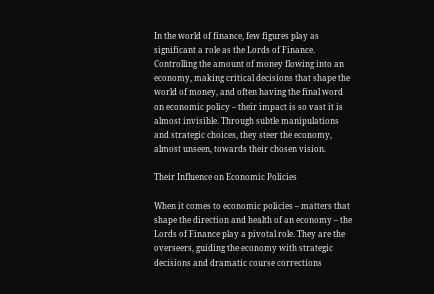In the world of finance, few figures play as significant a role as the Lords of Finance. Controlling the amount of money flowing into an economy, making critical decisions that shape the world of money, and often having the final word on economic policy – their impact is so vast it is almost invisible. Through subtle manipulations and strategic choices, they steer the economy, almost unseen, towards their chosen vision.

Their Influence on Economic Policies

When it comes to economic policies – matters that shape the direction and health of an economy – the Lords of Finance play a pivotal role. They are the overseers, guiding the economy with strategic decisions and dramatic course corrections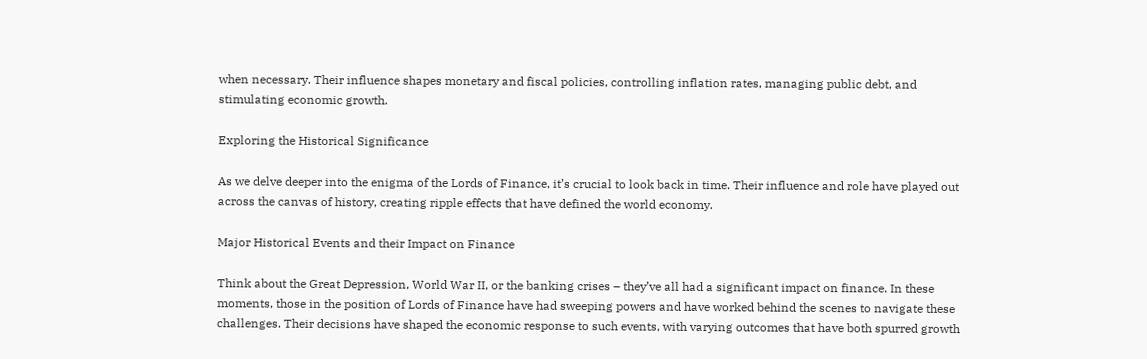when necessary. Their influence shapes monetary and fiscal policies, controlling inflation rates, managing public debt, and stimulating economic growth.

Exploring the Historical Significance

As we delve deeper into the enigma of the Lords of Finance, it’s crucial to look back in time. Their influence and role have played out across the canvas of history, creating ripple effects that have defined the world economy.

Major Historical Events and their Impact on Finance

Think about the Great Depression, World War II, or the banking crises – they’ve all had a significant impact on finance. In these moments, those in the position of Lords of Finance have had sweeping powers and have worked behind the scenes to navigate these challenges. Their decisions have shaped the economic response to such events, with varying outcomes that have both spurred growth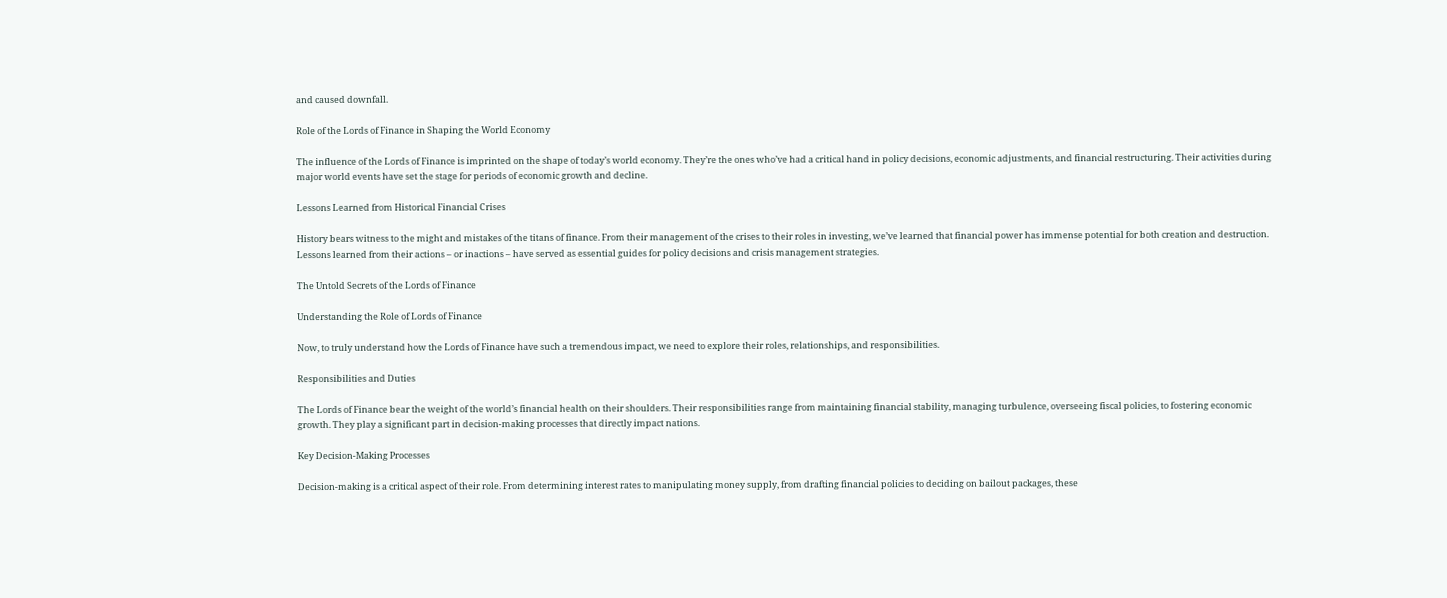and caused downfall.

Role of the Lords of Finance in Shaping the World Economy

The influence of the Lords of Finance is imprinted on the shape of today’s world economy. They’re the ones who’ve had a critical hand in policy decisions, economic adjustments, and financial restructuring. Their activities during major world events have set the stage for periods of economic growth and decline.

Lessons Learned from Historical Financial Crises

History bears witness to the might and mistakes of the titans of finance. From their management of the crises to their roles in investing, we’ve learned that financial power has immense potential for both creation and destruction. Lessons learned from their actions – or inactions – have served as essential guides for policy decisions and crisis management strategies.

The Untold Secrets of the Lords of Finance

Understanding the Role of Lords of Finance

Now, to truly understand how the Lords of Finance have such a tremendous impact, we need to explore their roles, relationships, and responsibilities.

Responsibilities and Duties

The Lords of Finance bear the weight of the world’s financial health on their shoulders. Their responsibilities range from maintaining financial stability, managing turbulence, overseeing fiscal policies, to fostering economic growth. They play a significant part in decision-making processes that directly impact nations.

Key Decision-Making Processes

Decision-making is a critical aspect of their role. From determining interest rates to manipulating money supply, from drafting financial policies to deciding on bailout packages, these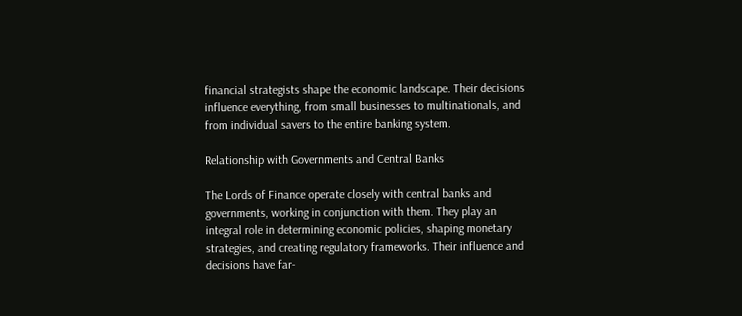financial strategists shape the economic landscape. Their decisions influence everything, from small businesses to multinationals, and from individual savers to the entire banking system.

Relationship with Governments and Central Banks

The Lords of Finance operate closely with central banks and governments, working in conjunction with them. They play an integral role in determining economic policies, shaping monetary strategies, and creating regulatory frameworks. Their influence and decisions have far-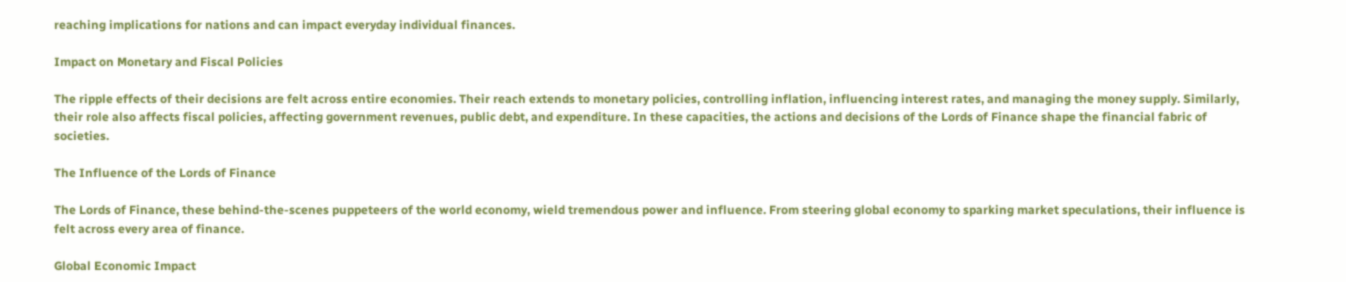reaching implications for nations and can impact everyday individual finances.

Impact on Monetary and Fiscal Policies

The ripple effects of their decisions are felt across entire economies. Their reach extends to monetary policies, controlling inflation, influencing interest rates, and managing the money supply. Similarly, their role also affects fiscal policies, affecting government revenues, public debt, and expenditure. In these capacities, the actions and decisions of the Lords of Finance shape the financial fabric of societies.

The Influence of the Lords of Finance

The Lords of Finance, these behind-the-scenes puppeteers of the world economy, wield tremendous power and influence. From steering global economy to sparking market speculations, their influence is felt across every area of finance.

Global Economic Impact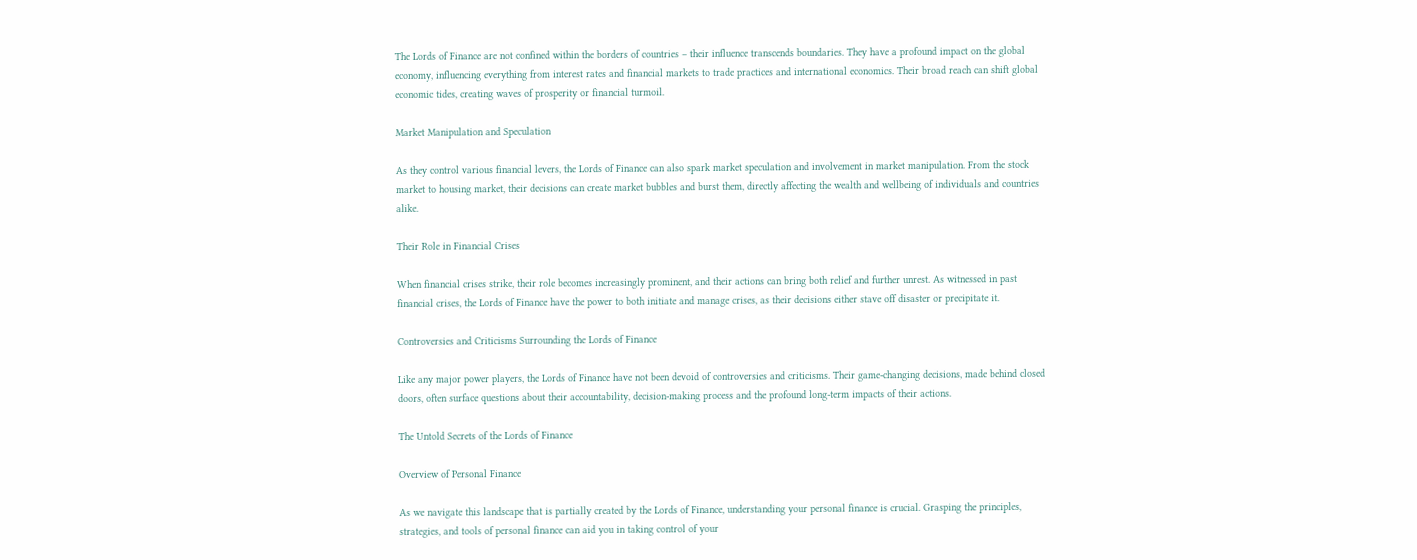The Lords of Finance are not confined within the borders of countries – their influence transcends boundaries. They have a profound impact on the global economy, influencing everything from interest rates and financial markets to trade practices and international economics. Their broad reach can shift global economic tides, creating waves of prosperity or financial turmoil.

Market Manipulation and Speculation

As they control various financial levers, the Lords of Finance can also spark market speculation and involvement in market manipulation. From the stock market to housing market, their decisions can create market bubbles and burst them, directly affecting the wealth and wellbeing of individuals and countries alike.

Their Role in Financial Crises

When financial crises strike, their role becomes increasingly prominent, and their actions can bring both relief and further unrest. As witnessed in past financial crises, the Lords of Finance have the power to both initiate and manage crises, as their decisions either stave off disaster or precipitate it.

Controversies and Criticisms Surrounding the Lords of Finance

Like any major power players, the Lords of Finance have not been devoid of controversies and criticisms. Their game-changing decisions, made behind closed doors, often surface questions about their accountability, decision-making process and the profound long-term impacts of their actions.

The Untold Secrets of the Lords of Finance

Overview of Personal Finance

As we navigate this landscape that is partially created by the Lords of Finance, understanding your personal finance is crucial. Grasping the principles, strategies, and tools of personal finance can aid you in taking control of your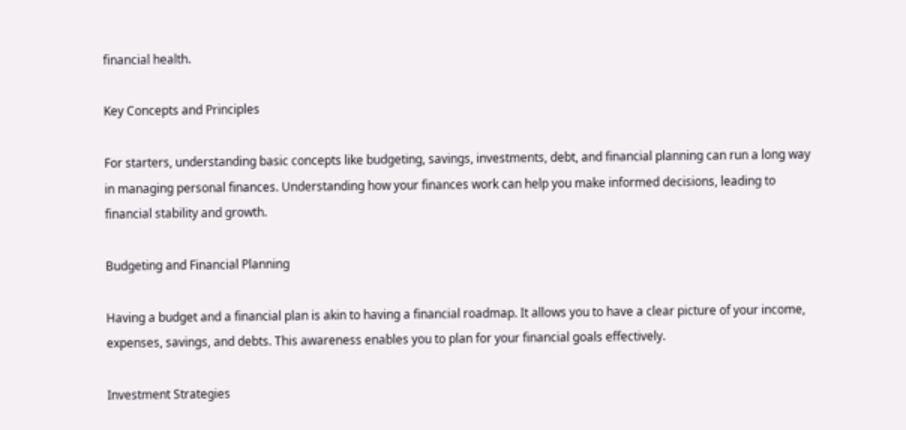financial health.

Key Concepts and Principles

For starters, understanding basic concepts like budgeting, savings, investments, debt, and financial planning can run a long way in managing personal finances. Understanding how your finances work can help you make informed decisions, leading to financial stability and growth.

Budgeting and Financial Planning

Having a budget and a financial plan is akin to having a financial roadmap. It allows you to have a clear picture of your income, expenses, savings, and debts. This awareness enables you to plan for your financial goals effectively.

Investment Strategies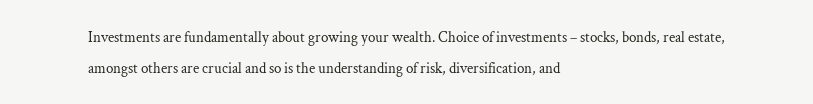Investments are fundamentally about growing your wealth. Choice of investments – stocks, bonds, real estate, amongst others are crucial and so is the understanding of risk, diversification, and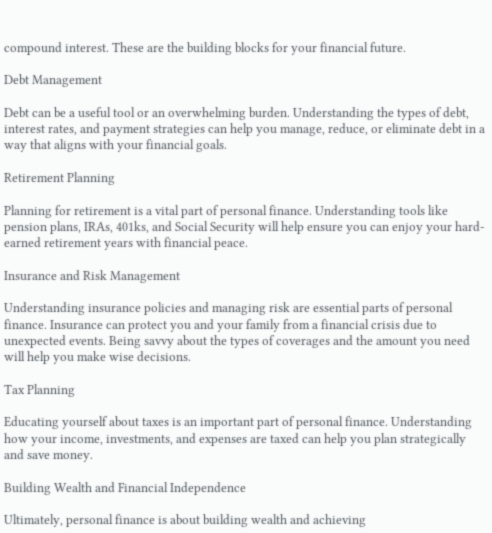compound interest. These are the building blocks for your financial future.

Debt Management

Debt can be a useful tool or an overwhelming burden. Understanding the types of debt, interest rates, and payment strategies can help you manage, reduce, or eliminate debt in a way that aligns with your financial goals.

Retirement Planning

Planning for retirement is a vital part of personal finance. Understanding tools like pension plans, IRAs, 401ks, and Social Security will help ensure you can enjoy your hard-earned retirement years with financial peace.

Insurance and Risk Management

Understanding insurance policies and managing risk are essential parts of personal finance. Insurance can protect you and your family from a financial crisis due to unexpected events. Being savvy about the types of coverages and the amount you need will help you make wise decisions.

Tax Planning

Educating yourself about taxes is an important part of personal finance. Understanding how your income, investments, and expenses are taxed can help you plan strategically and save money.

Building Wealth and Financial Independence

Ultimately, personal finance is about building wealth and achieving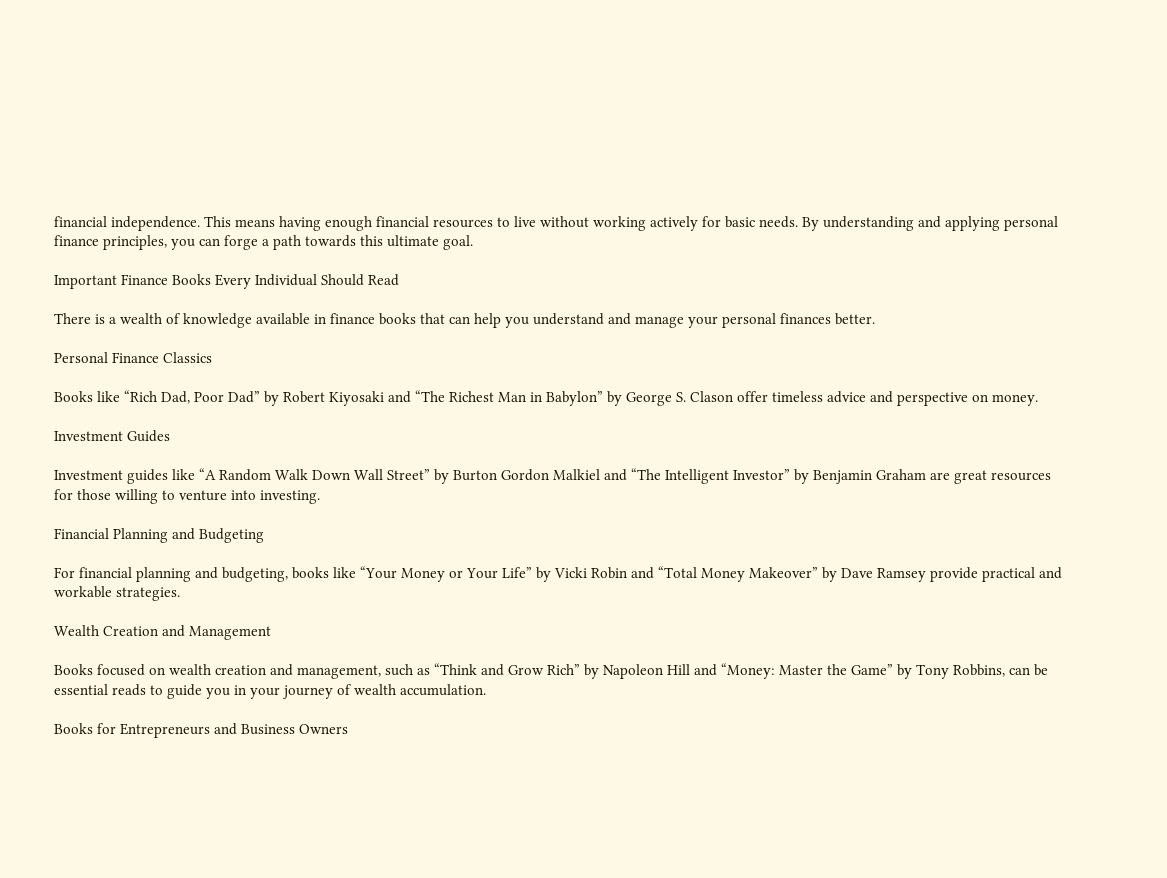financial independence. This means having enough financial resources to live without working actively for basic needs. By understanding and applying personal finance principles, you can forge a path towards this ultimate goal.

Important Finance Books Every Individual Should Read

There is a wealth of knowledge available in finance books that can help you understand and manage your personal finances better.

Personal Finance Classics

Books like “Rich Dad, Poor Dad” by Robert Kiyosaki and “The Richest Man in Babylon” by George S. Clason offer timeless advice and perspective on money.

Investment Guides

Investment guides like “A Random Walk Down Wall Street” by Burton Gordon Malkiel and “The Intelligent Investor” by Benjamin Graham are great resources for those willing to venture into investing.

Financial Planning and Budgeting

For financial planning and budgeting, books like “Your Money or Your Life” by Vicki Robin and “Total Money Makeover” by Dave Ramsey provide practical and workable strategies.

Wealth Creation and Management

Books focused on wealth creation and management, such as “Think and Grow Rich” by Napoleon Hill and “Money: Master the Game” by Tony Robbins, can be essential reads to guide you in your journey of wealth accumulation.

Books for Entrepreneurs and Business Owners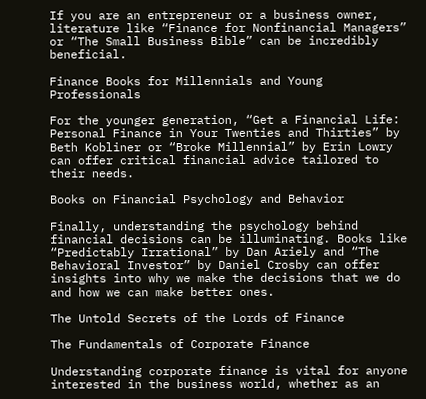If you are an entrepreneur or a business owner, literature like “Finance for Nonfinancial Managers” or “The Small Business Bible” can be incredibly beneficial.

Finance Books for Millennials and Young Professionals

For the younger generation, “Get a Financial Life: Personal Finance in Your Twenties and Thirties” by Beth Kobliner or “Broke Millennial” by Erin Lowry can offer critical financial advice tailored to their needs.

Books on Financial Psychology and Behavior

Finally, understanding the psychology behind financial decisions can be illuminating. Books like “Predictably Irrational” by Dan Ariely and “The Behavioral Investor” by Daniel Crosby can offer insights into why we make the decisions that we do and how we can make better ones.

The Untold Secrets of the Lords of Finance

The Fundamentals of Corporate Finance

Understanding corporate finance is vital for anyone interested in the business world, whether as an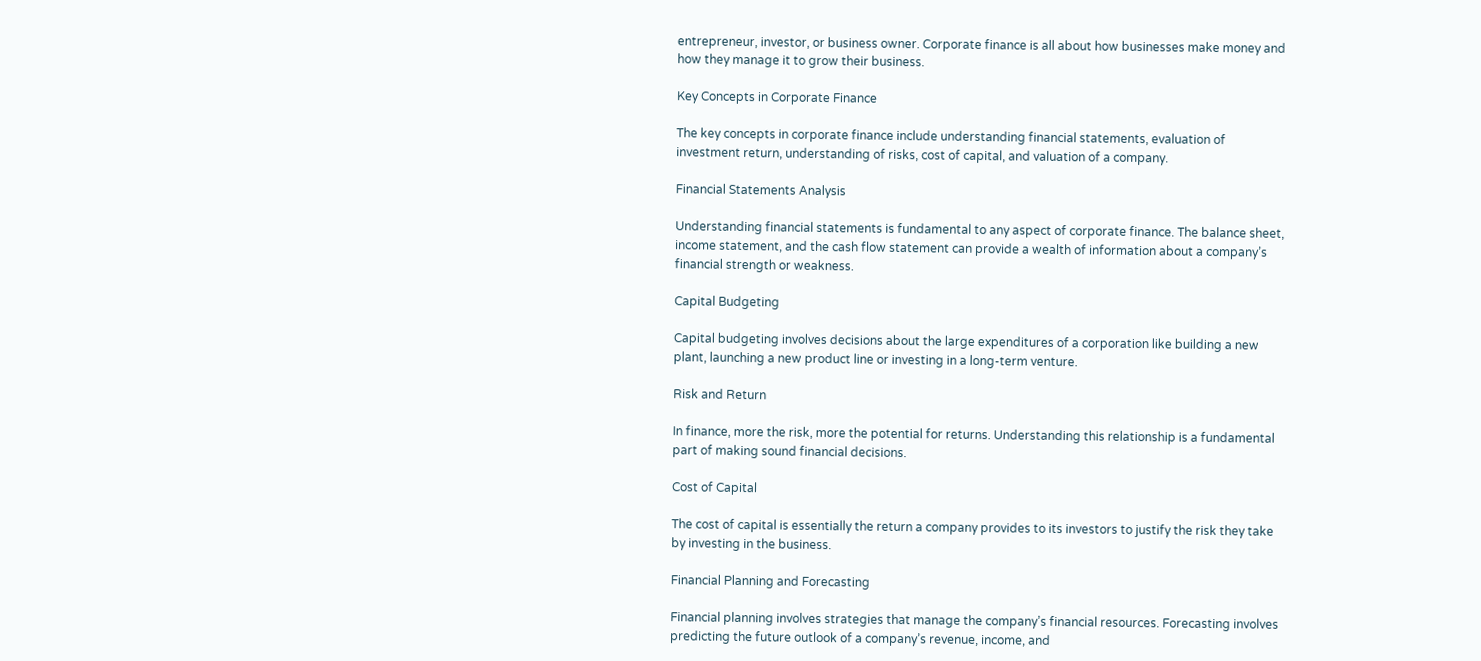entrepreneur, investor, or business owner. Corporate finance is all about how businesses make money and how they manage it to grow their business.

Key Concepts in Corporate Finance

The key concepts in corporate finance include understanding financial statements, evaluation of investment return, understanding of risks, cost of capital, and valuation of a company.

Financial Statements Analysis

Understanding financial statements is fundamental to any aspect of corporate finance. The balance sheet, income statement, and the cash flow statement can provide a wealth of information about a company’s financial strength or weakness.

Capital Budgeting

Capital budgeting involves decisions about the large expenditures of a corporation like building a new plant, launching a new product line or investing in a long-term venture.

Risk and Return

In finance, more the risk, more the potential for returns. Understanding this relationship is a fundamental part of making sound financial decisions.

Cost of Capital

The cost of capital is essentially the return a company provides to its investors to justify the risk they take by investing in the business.

Financial Planning and Forecasting

Financial planning involves strategies that manage the company’s financial resources. Forecasting involves predicting the future outlook of a company’s revenue, income, and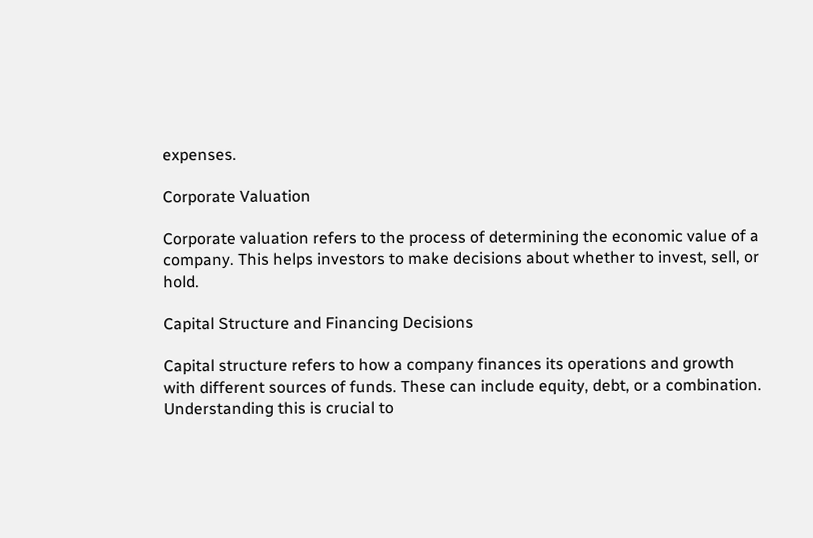expenses.

Corporate Valuation

Corporate valuation refers to the process of determining the economic value of a company. This helps investors to make decisions about whether to invest, sell, or hold.

Capital Structure and Financing Decisions

Capital structure refers to how a company finances its operations and growth with different sources of funds. These can include equity, debt, or a combination. Understanding this is crucial to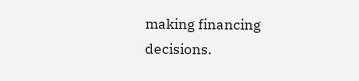making financing decisions.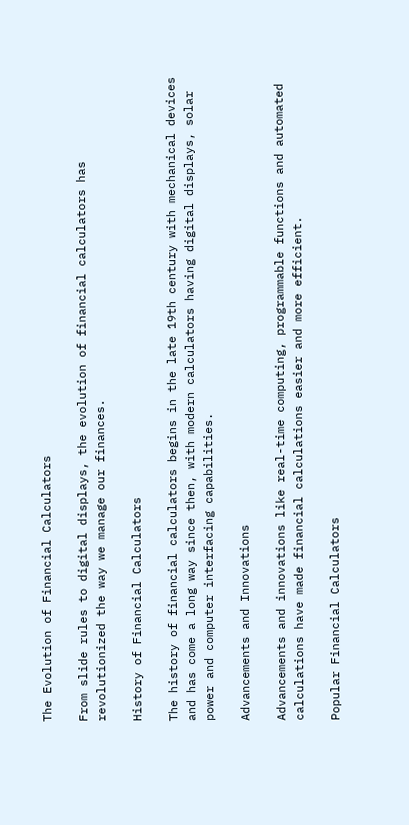The Evolution of Financial Calculators

From slide rules to digital displays, the evolution of financial calculators has revolutionized the way we manage our finances.

History of Financial Calculators

The history of financial calculators begins in the late 19th century with mechanical devices and has come a long way since then, with modern calculators having digital displays, solar power and computer interfacing capabilities.

Advancements and Innovations

Advancements and innovations like real-time computing, programmable functions and automated calculations have made financial calculations easier and more efficient.

Popular Financial Calculators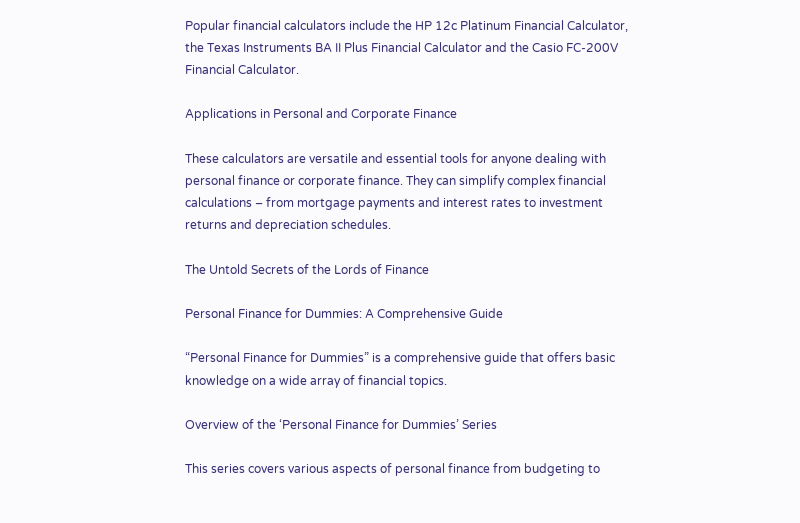Popular financial calculators include the HP 12c Platinum Financial Calculator, the Texas Instruments BA II Plus Financial Calculator and the Casio FC-200V Financial Calculator.

Applications in Personal and Corporate Finance

These calculators are versatile and essential tools for anyone dealing with personal finance or corporate finance. They can simplify complex financial calculations – from mortgage payments and interest rates to investment returns and depreciation schedules.

The Untold Secrets of the Lords of Finance

Personal Finance for Dummies: A Comprehensive Guide

“Personal Finance for Dummies” is a comprehensive guide that offers basic knowledge on a wide array of financial topics.

Overview of the ‘Personal Finance for Dummies’ Series

This series covers various aspects of personal finance from budgeting to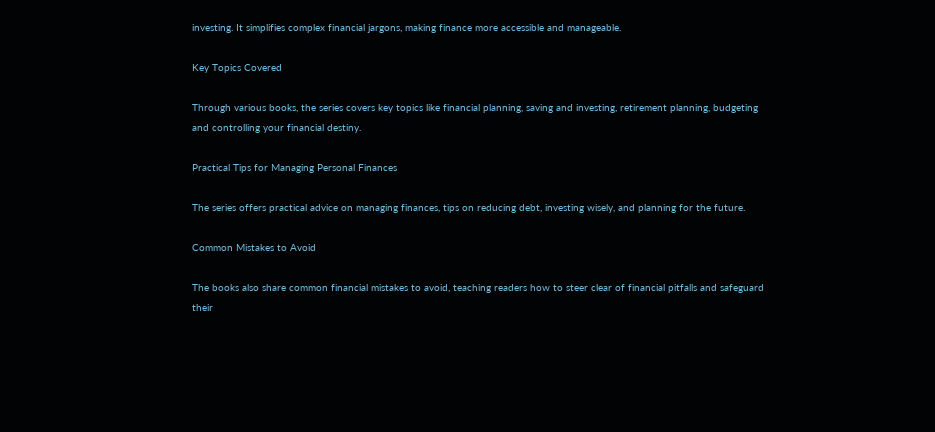investing. It simplifies complex financial jargons, making finance more accessible and manageable.

Key Topics Covered

Through various books, the series covers key topics like financial planning, saving and investing, retirement planning, budgeting and controlling your financial destiny.

Practical Tips for Managing Personal Finances

The series offers practical advice on managing finances, tips on reducing debt, investing wisely, and planning for the future.

Common Mistakes to Avoid

The books also share common financial mistakes to avoid, teaching readers how to steer clear of financial pitfalls and safeguard their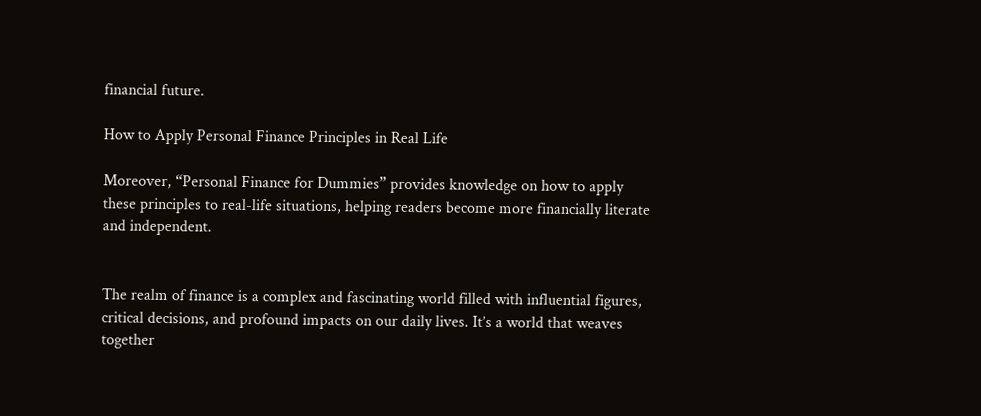financial future.

How to Apply Personal Finance Principles in Real Life

Moreover, “Personal Finance for Dummies” provides knowledge on how to apply these principles to real-life situations, helping readers become more financially literate and independent.


The realm of finance is a complex and fascinating world filled with influential figures, critical decisions, and profound impacts on our daily lives. It’s a world that weaves together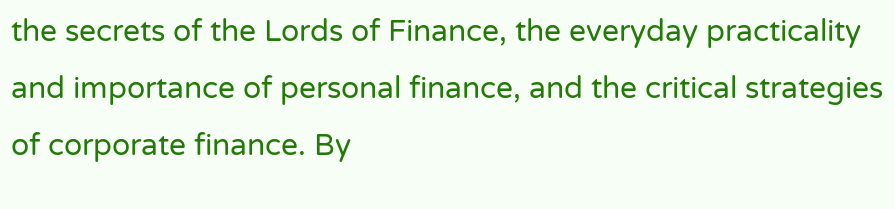the secrets of the Lords of Finance, the everyday practicality and importance of personal finance, and the critical strategies of corporate finance. By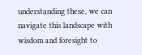understanding these, we can navigate this landscape with wisdom and foresight to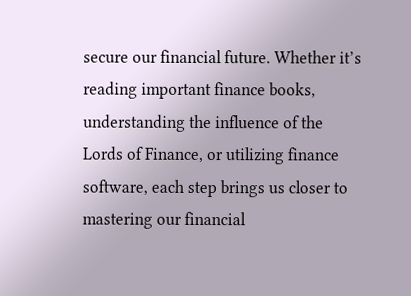secure our financial future. Whether it’s reading important finance books, understanding the influence of the Lords of Finance, or utilizing finance software, each step brings us closer to mastering our financial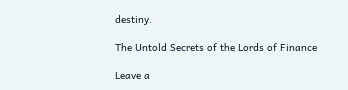destiny.

The Untold Secrets of the Lords of Finance

Leave a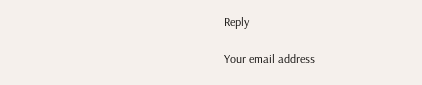Reply

Your email address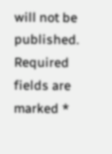will not be published. Required fields are marked *